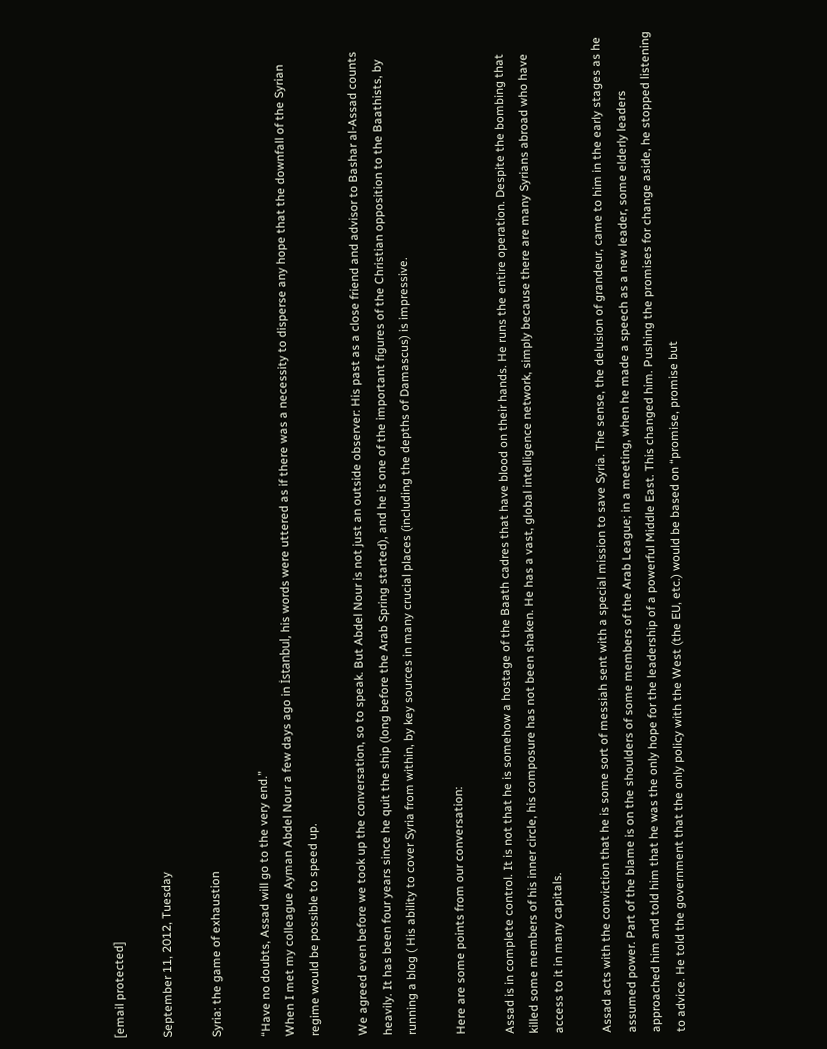[email protected]

September 11, 2012, Tuesday

Syria: the game of exhaustion

“Have no doubts, Assad will go to the very end.”
When I met my colleague Ayman Abdel Nour a few days ago in İstanbul, his words were uttered as if there was a necessity to disperse any hope that the downfall of the Syrian regime would be possible to speed up.

We agreed even before we took up the conversation, so to speak. But Abdel Nour is not just an outside observer: His past as a close friend and advisor to Bashar al-Assad counts heavily. It has been four years since he quit the ship (long before the Arab Spring started), and he is one of the important figures of the Christian opposition to the Baathists, by running a blog ( His ability to cover Syria from within, by key sources in many crucial places (including the depths of Damascus) is impressive.

Here are some points from our conversation:

Assad is in complete control. It is not that he is somehow a hostage of the Baath cadres that have blood on their hands. He runs the entire operation. Despite the bombing that killed some members of his inner circle, his composure has not been shaken. He has a vast, global intelligence network, simply because there are many Syrians abroad who have access to it in many capitals.

Assad acts with the conviction that he is some sort of messiah sent with a special mission to save Syria. The sense, the delusion of grandeur, came to him in the early stages as he assumed power. Part of the blame is on the shoulders of some members of the Arab League; in a meeting, when he made a speech as a new leader, some elderly leaders approached him and told him that he was the only hope for the leadership of a powerful Middle East. This changed him. Pushing the promises for change aside, he stopped listening to advice. He told the government that the only policy with the West (the EU, etc.) would be based on “promise, promise but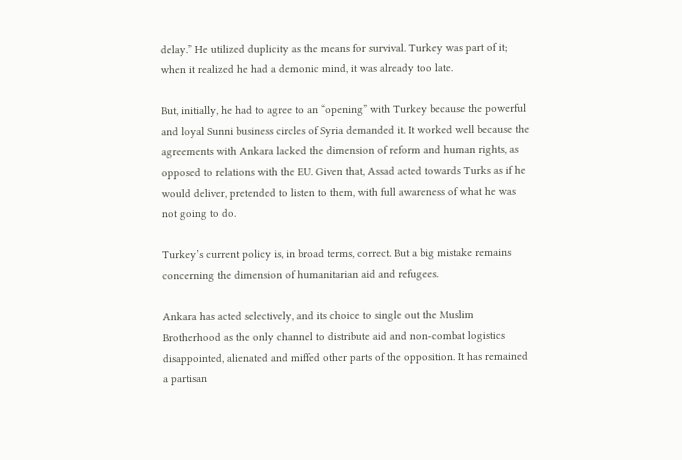delay.” He utilized duplicity as the means for survival. Turkey was part of it; when it realized he had a demonic mind, it was already too late.

But, initially, he had to agree to an “opening” with Turkey because the powerful and loyal Sunni business circles of Syria demanded it. It worked well because the agreements with Ankara lacked the dimension of reform and human rights, as opposed to relations with the EU. Given that, Assad acted towards Turks as if he would deliver, pretended to listen to them, with full awareness of what he was not going to do.

Turkey’s current policy is, in broad terms, correct. But a big mistake remains concerning the dimension of humanitarian aid and refugees.

Ankara has acted selectively, and its choice to single out the Muslim Brotherhood as the only channel to distribute aid and non-combat logistics disappointed, alienated and miffed other parts of the opposition. It has remained a partisan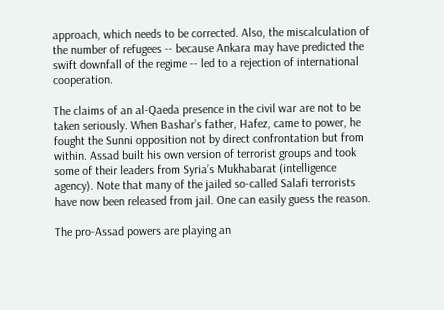approach, which needs to be corrected. Also, the miscalculation of the number of refugees -- because Ankara may have predicted the swift downfall of the regime -- led to a rejection of international cooperation.

The claims of an al-Qaeda presence in the civil war are not to be taken seriously. When Bashar’s father, Hafez, came to power, he fought the Sunni opposition not by direct confrontation but from within. Assad built his own version of terrorist groups and took some of their leaders from Syria’s Mukhabarat (intelligence agency). Note that many of the jailed so-called Salafi terrorists have now been released from jail. One can easily guess the reason.

The pro-Assad powers are playing an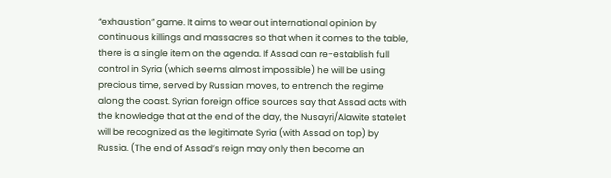“exhaustion” game. It aims to wear out international opinion by continuous killings and massacres so that when it comes to the table, there is a single item on the agenda. If Assad can re-establish full control in Syria (which seems almost impossible) he will be using precious time, served by Russian moves, to entrench the regime along the coast. Syrian foreign office sources say that Assad acts with the knowledge that at the end of the day, the Nusayri/Alawite statelet will be recognized as the legitimate Syria (with Assad on top) by Russia. (The end of Assad’s reign may only then become an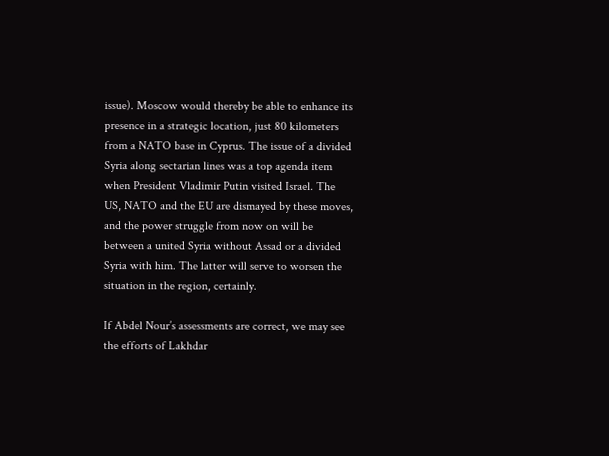issue). Moscow would thereby be able to enhance its presence in a strategic location, just 80 kilometers from a NATO base in Cyprus. The issue of a divided Syria along sectarian lines was a top agenda item when President Vladimir Putin visited Israel. The US, NATO and the EU are dismayed by these moves, and the power struggle from now on will be between a united Syria without Assad or a divided Syria with him. The latter will serve to worsen the situation in the region, certainly.

If Abdel Nour’s assessments are correct, we may see the efforts of Lakhdar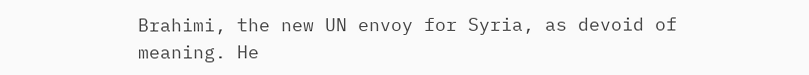Brahimi, the new UN envoy for Syria, as devoid of meaning. He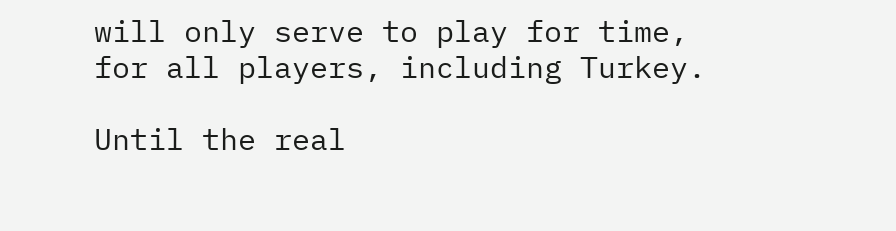will only serve to play for time, for all players, including Turkey.

Until the real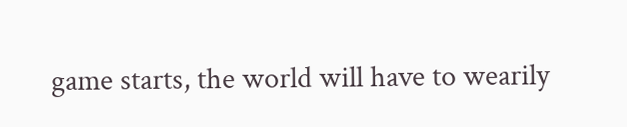game starts, the world will have to wearily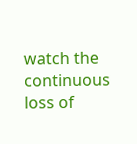watch the continuous loss of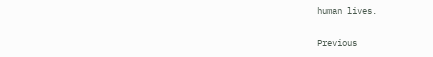human lives.

Previous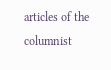articles of the columnist